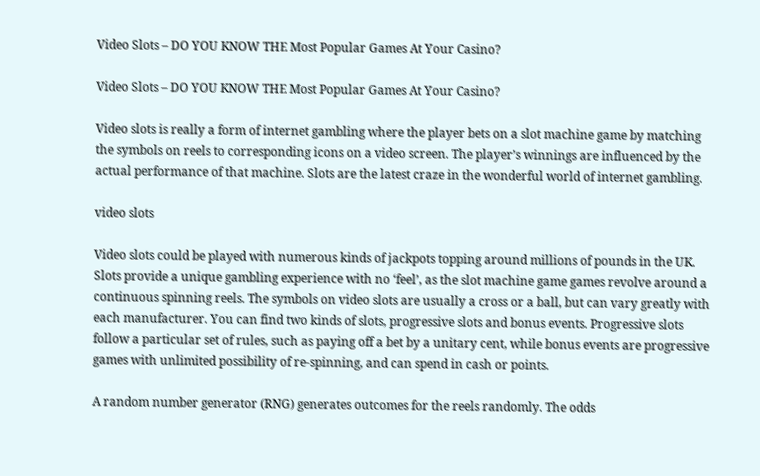Video Slots – DO YOU KNOW THE Most Popular Games At Your Casino?

Video Slots – DO YOU KNOW THE Most Popular Games At Your Casino?

Video slots is really a form of internet gambling where the player bets on a slot machine game by matching the symbols on reels to corresponding icons on a video screen. The player’s winnings are influenced by the actual performance of that machine. Slots are the latest craze in the wonderful world of internet gambling.

video slots

Video slots could be played with numerous kinds of jackpots topping around millions of pounds in the UK. Slots provide a unique gambling experience with no ‘feel’, as the slot machine game games revolve around a continuous spinning reels. The symbols on video slots are usually a cross or a ball, but can vary greatly with each manufacturer. You can find two kinds of slots, progressive slots and bonus events. Progressive slots follow a particular set of rules, such as paying off a bet by a unitary cent, while bonus events are progressive games with unlimited possibility of re-spinning, and can spend in cash or points.

A random number generator (RNG) generates outcomes for the reels randomly. The odds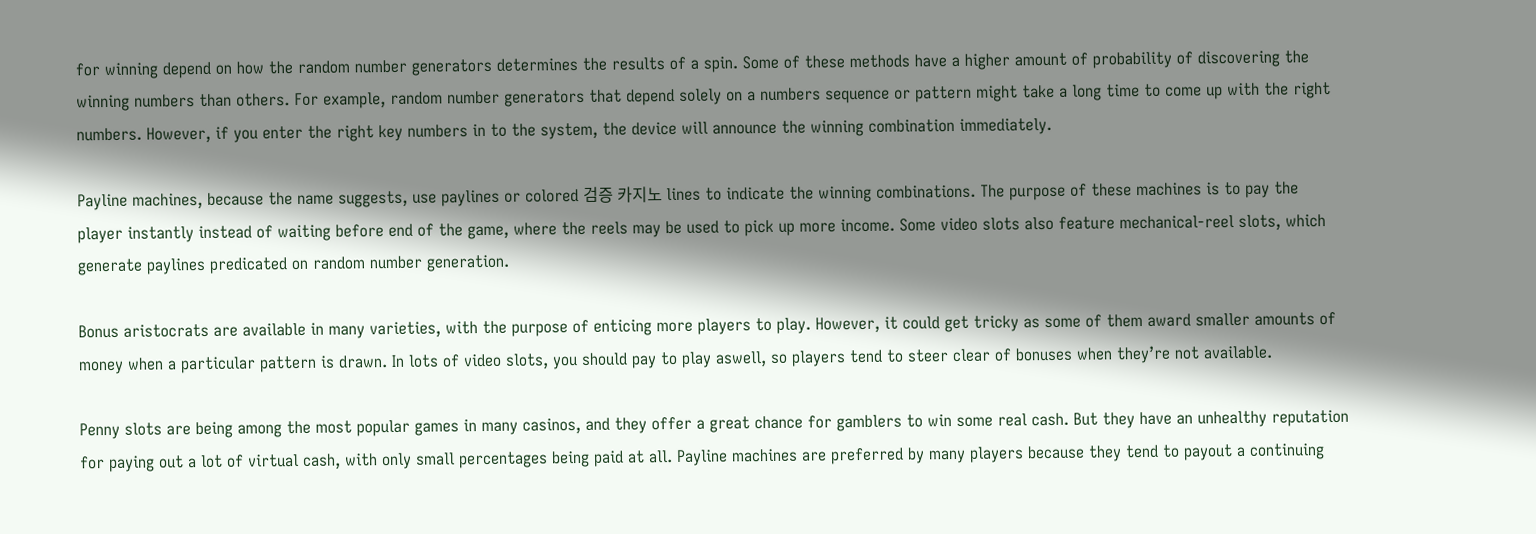for winning depend on how the random number generators determines the results of a spin. Some of these methods have a higher amount of probability of discovering the winning numbers than others. For example, random number generators that depend solely on a numbers sequence or pattern might take a long time to come up with the right numbers. However, if you enter the right key numbers in to the system, the device will announce the winning combination immediately.

Payline machines, because the name suggests, use paylines or colored 검증 카지노 lines to indicate the winning combinations. The purpose of these machines is to pay the player instantly instead of waiting before end of the game, where the reels may be used to pick up more income. Some video slots also feature mechanical-reel slots, which generate paylines predicated on random number generation.

Bonus aristocrats are available in many varieties, with the purpose of enticing more players to play. However, it could get tricky as some of them award smaller amounts of money when a particular pattern is drawn. In lots of video slots, you should pay to play aswell, so players tend to steer clear of bonuses when they’re not available.

Penny slots are being among the most popular games in many casinos, and they offer a great chance for gamblers to win some real cash. But they have an unhealthy reputation for paying out a lot of virtual cash, with only small percentages being paid at all. Payline machines are preferred by many players because they tend to payout a continuing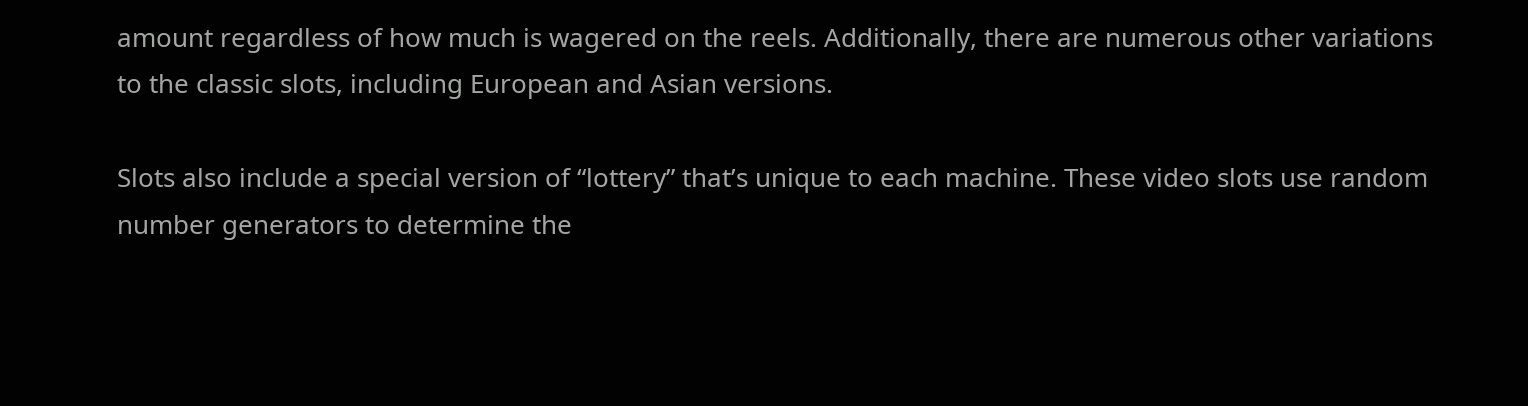amount regardless of how much is wagered on the reels. Additionally, there are numerous other variations to the classic slots, including European and Asian versions.

Slots also include a special version of “lottery” that’s unique to each machine. These video slots use random number generators to determine the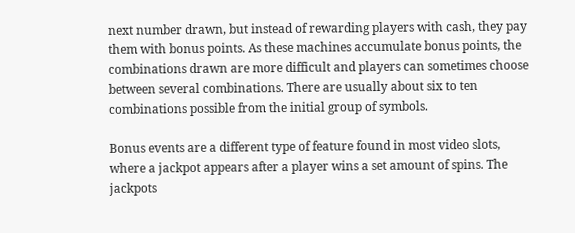next number drawn, but instead of rewarding players with cash, they pay them with bonus points. As these machines accumulate bonus points, the combinations drawn are more difficult and players can sometimes choose between several combinations. There are usually about six to ten combinations possible from the initial group of symbols.

Bonus events are a different type of feature found in most video slots, where a jackpot appears after a player wins a set amount of spins. The jackpots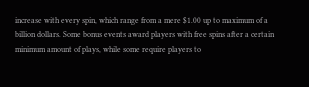increase with every spin, which range from a mere $1.00 up to maximum of a billion dollars. Some bonus events award players with free spins after a certain minimum amount of plays, while some require players to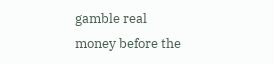gamble real money before the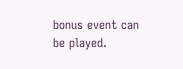bonus event can be played.